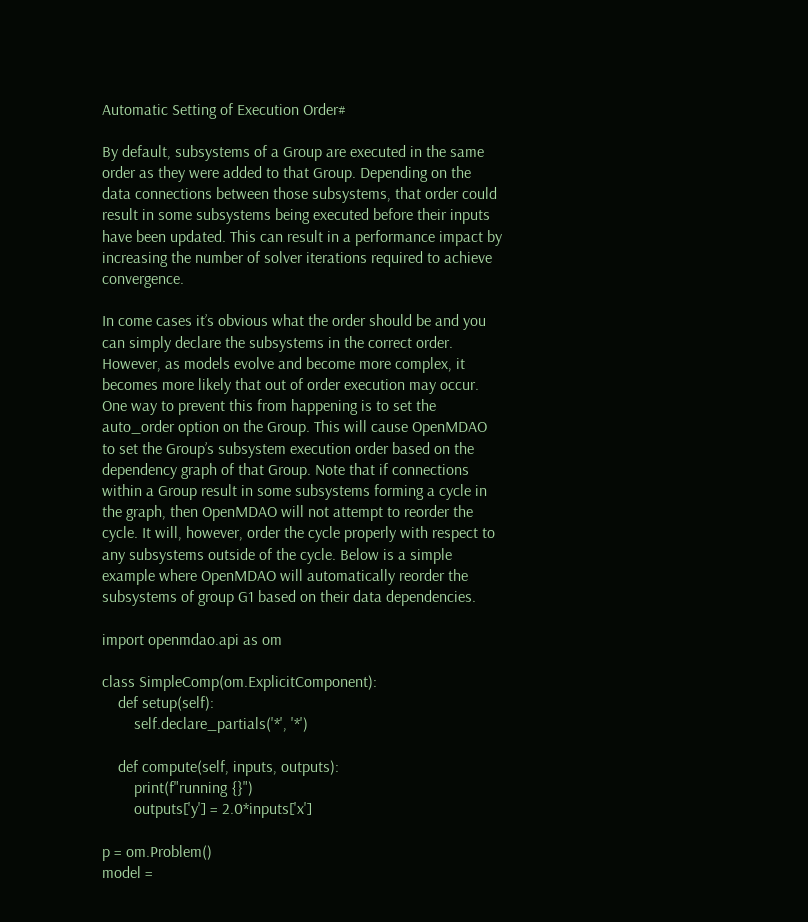Automatic Setting of Execution Order#

By default, subsystems of a Group are executed in the same order as they were added to that Group. Depending on the data connections between those subsystems, that order could result in some subsystems being executed before their inputs have been updated. This can result in a performance impact by increasing the number of solver iterations required to achieve convergence.

In come cases it’s obvious what the order should be and you can simply declare the subsystems in the correct order. However, as models evolve and become more complex, it becomes more likely that out of order execution may occur. One way to prevent this from happening is to set the auto_order option on the Group. This will cause OpenMDAO to set the Group’s subsystem execution order based on the dependency graph of that Group. Note that if connections within a Group result in some subsystems forming a cycle in the graph, then OpenMDAO will not attempt to reorder the cycle. It will, however, order the cycle properly with respect to any subsystems outside of the cycle. Below is a simple example where OpenMDAO will automatically reorder the subsystems of group G1 based on their data dependencies.

import openmdao.api as om

class SimpleComp(om.ExplicitComponent):
    def setup(self):
        self.declare_partials('*', '*')

    def compute(self, inputs, outputs):
        print(f"running {}")
        outputs['y'] = 2.0*inputs['x']

p = om.Problem()
model =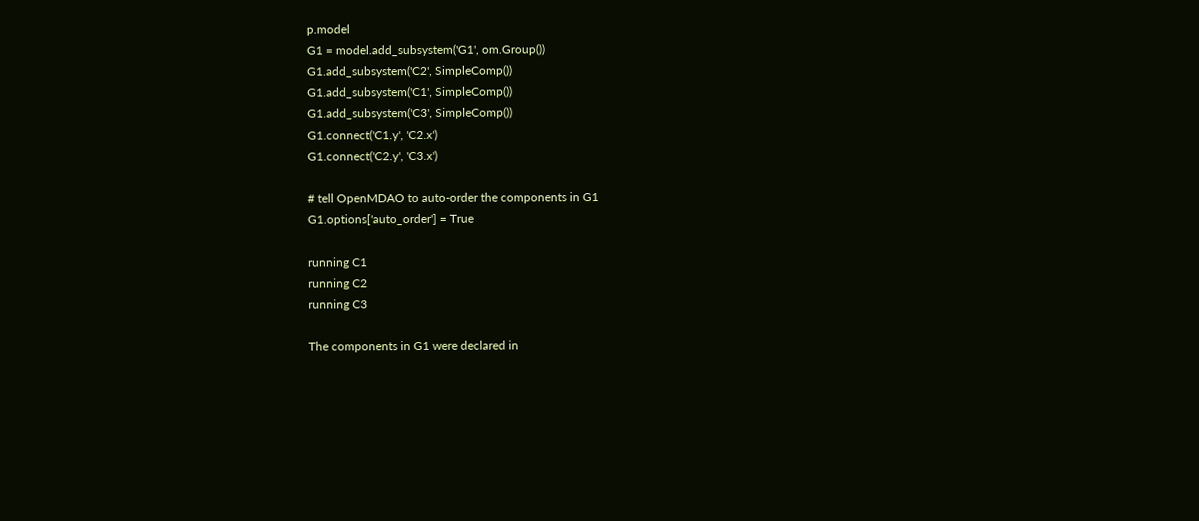p.model
G1 = model.add_subsystem('G1', om.Group())
G1.add_subsystem('C2', SimpleComp())
G1.add_subsystem('C1', SimpleComp())
G1.add_subsystem('C3', SimpleComp())
G1.connect('C1.y', 'C2.x')
G1.connect('C2.y', 'C3.x')

# tell OpenMDAO to auto-order the components in G1
G1.options['auto_order'] = True

running C1
running C2
running C3

The components in G1 were declared in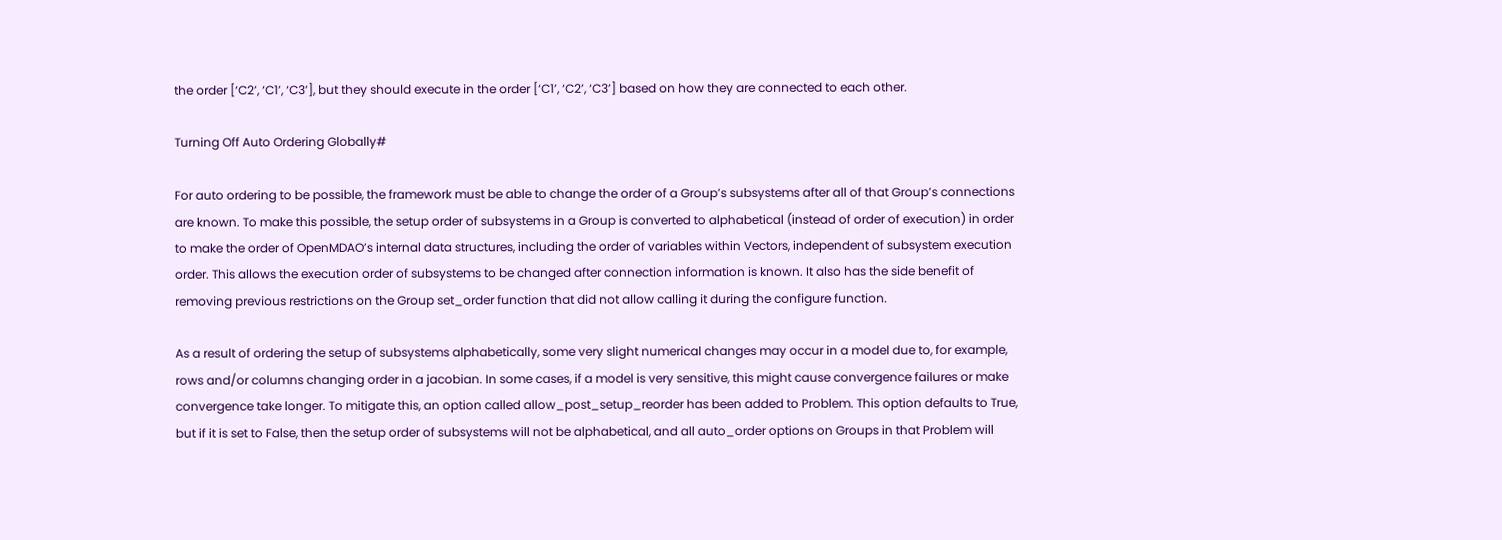the order [‘C2’, ‘C1’, ‘C3’], but they should execute in the order [‘C1’, ‘C2’, ‘C3’] based on how they are connected to each other.

Turning Off Auto Ordering Globally#

For auto ordering to be possible, the framework must be able to change the order of a Group’s subsystems after all of that Group’s connections are known. To make this possible, the setup order of subsystems in a Group is converted to alphabetical (instead of order of execution) in order to make the order of OpenMDAO’s internal data structures, including the order of variables within Vectors, independent of subsystem execution order. This allows the execution order of subsystems to be changed after connection information is known. It also has the side benefit of removing previous restrictions on the Group set_order function that did not allow calling it during the configure function.

As a result of ordering the setup of subsystems alphabetically, some very slight numerical changes may occur in a model due to, for example, rows and/or columns changing order in a jacobian. In some cases, if a model is very sensitive, this might cause convergence failures or make convergence take longer. To mitigate this, an option called allow_post_setup_reorder has been added to Problem. This option defaults to True, but if it is set to False, then the setup order of subsystems will not be alphabetical, and all auto_order options on Groups in that Problem will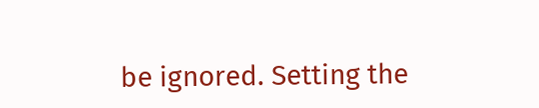be ignored. Setting the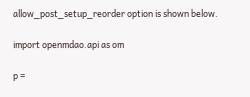allow_post_setup_reorder option is shown below.

import openmdao.api as om

p =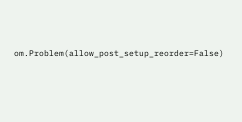om.Problem(allow_post_setup_reorder=False)